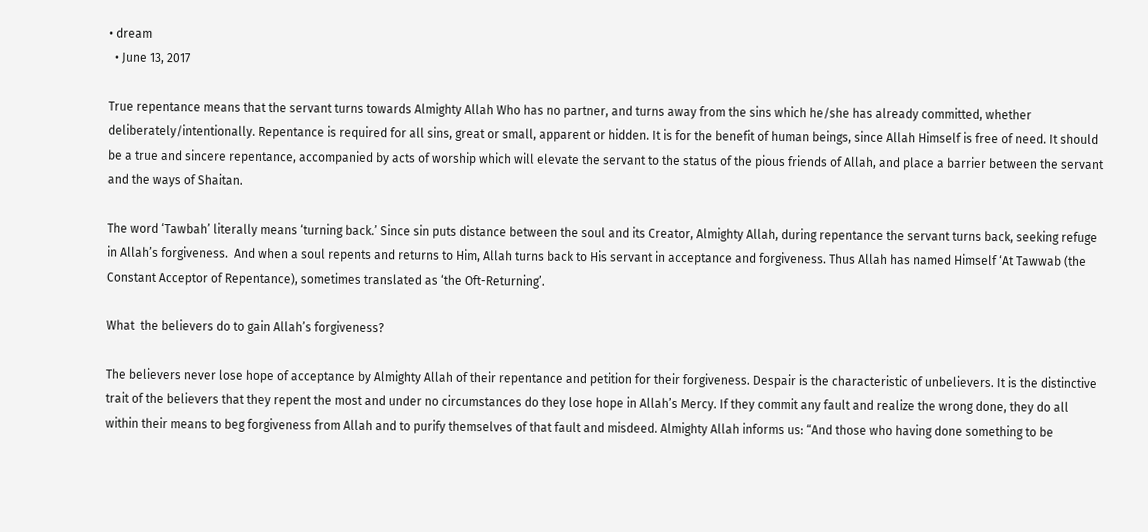• dream
  • June 13, 2017

True repentance means that the servant turns towards Almighty Allah Who has no partner, and turns away from the sins which he/she has already committed, whether deliberately/intentionally. Repentance is required for all sins, great or small, apparent or hidden. It is for the benefit of human beings, since Allah Himself is free of need. It should be a true and sincere repentance, accompanied by acts of worship which will elevate the servant to the status of the pious friends of Allah, and place a barrier between the servant and the ways of Shaitan.

The word ‘Tawbah’ literally means ‘turning back.’ Since sin puts distance between the soul and its Creator, Almighty Allah, during repentance the servant turns back, seeking refuge in Allah’s forgiveness.  And when a soul repents and returns to Him, Allah turns back to His servant in acceptance and forgiveness. Thus Allah has named Himself ‘At Tawwab (the Constant Acceptor of Repentance), sometimes translated as ‘the Oft-Returning’.

What  the believers do to gain Allah’s forgiveness?

The believers never lose hope of acceptance by Almighty Allah of their repentance and petition for their forgiveness. Despair is the characteristic of unbelievers. It is the distinctive trait of the believers that they repent the most and under no circumstances do they lose hope in Allah’s Mercy. If they commit any fault and realize the wrong done, they do all within their means to beg forgiveness from Allah and to purify themselves of that fault and misdeed. Almighty Allah informs us: “And those who having done something to be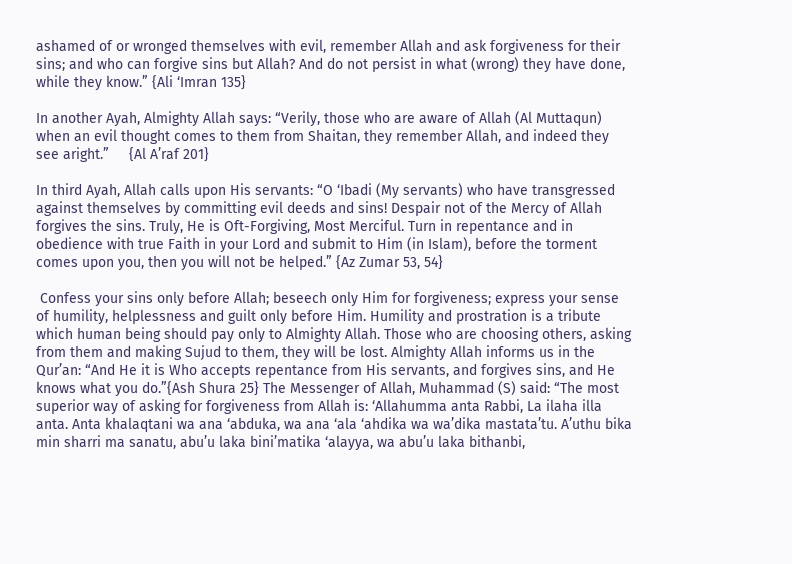ashamed of or wronged themselves with evil, remember Allah and ask forgiveness for their sins; and who can forgive sins but Allah? And do not persist in what (wrong) they have done, while they know.” {Ali ‘Imran 135}

In another Ayah, Almighty Allah says: “Verily, those who are aware of Allah (Al Muttaqun) when an evil thought comes to them from Shaitan, they remember Allah, and indeed they see aright.”     {Al A’raf 201}

In third Ayah, Allah calls upon His servants: “O ‘Ibadi (My servants) who have transgressed against themselves by committing evil deeds and sins! Despair not of the Mercy of Allah forgives the sins. Truly, He is Oft-Forgiving, Most Merciful. Turn in repentance and in obedience with true Faith in your Lord and submit to Him (in Islam), before the torment comes upon you, then you will not be helped.” {Az Zumar 53, 54}

 Confess your sins only before Allah; beseech only Him for forgiveness; express your sense of humility, helplessness and guilt only before Him. Humility and prostration is a tribute which human being should pay only to Almighty Allah. Those who are choosing others, asking from them and making Sujud to them, they will be lost. Almighty Allah informs us in the Qur’an: “And He it is Who accepts repentance from His servants, and forgives sins, and He knows what you do.”{Ash Shura 25} The Messenger of Allah, Muhammad (S) said: “The most superior way of asking for forgiveness from Allah is: ‘Allahumma anta Rabbi, La ilaha illa anta. Anta khalaqtani wa ana ‘abduka, wa ana ‘ala ‘ahdika wa wa’dika mastata’tu. A’uthu bika min sharri ma sanatu, abu’u laka bini’matika ‘alayya, wa abu’u laka bithanbi,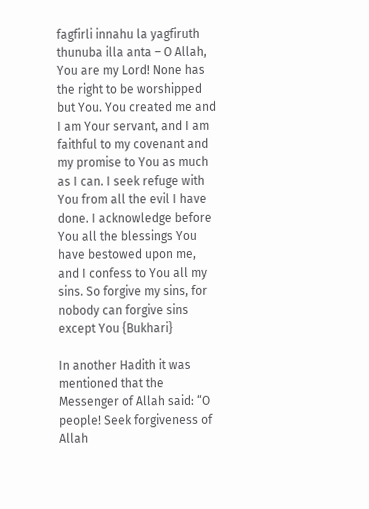fagfirli innahu la yagfiruth thunuba illa anta – O Allah, You are my Lord! None has the right to be worshipped but You. You created me and I am Your servant, and I am faithful to my covenant and my promise to You as much as I can. I seek refuge with You from all the evil I have done. I acknowledge before You all the blessings You have bestowed upon me, and I confess to You all my sins. So forgive my sins, for nobody can forgive sins except You {Bukhari}

In another Hadith it was mentioned that the Messenger of Allah said: “O people! Seek forgiveness of Allah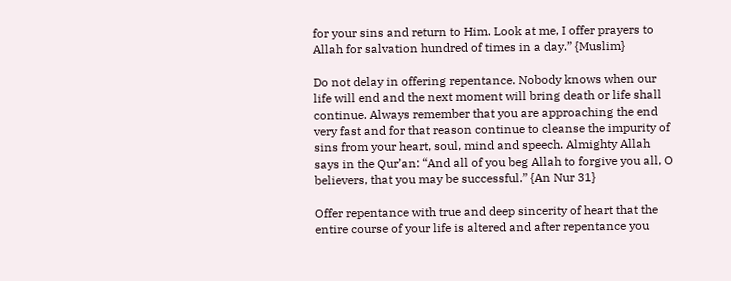for your sins and return to Him. Look at me, I offer prayers to Allah for salvation hundred of times in a day.” {Muslim}

Do not delay in offering repentance. Nobody knows when our life will end and the next moment will bring death or life shall continue. Always remember that you are approaching the end very fast and for that reason continue to cleanse the impurity of sins from your heart, soul, mind and speech. Almighty Allah says in the Qur’an: “And all of you beg Allah to forgive you all, O believers, that you may be successful.” {An Nur 31}

Offer repentance with true and deep sincerity of heart that the entire course of your life is altered and after repentance you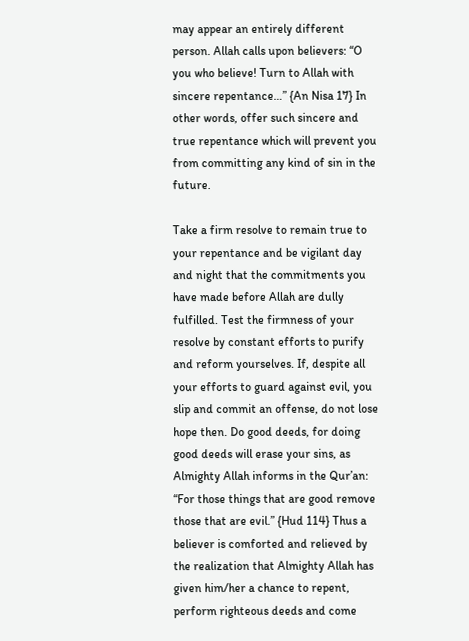may appear an entirely different person. Allah calls upon believers: “O you who believe! Turn to Allah with sincere repentance…” {An Nisa 17} In other words, offer such sincere and true repentance which will prevent you from committing any kind of sin in the future.

Take a firm resolve to remain true to your repentance and be vigilant day and night that the commitments you have made before Allah are dully fulfilled. Test the firmness of your resolve by constant efforts to purify and reform yourselves. If, despite all your efforts to guard against evil, you slip and commit an offense, do not lose hope then. Do good deeds, for doing good deeds will erase your sins, as Almighty Allah informs in the Qur’an: “For those things that are good remove those that are evil.” {Hud 114} Thus a believer is comforted and relieved by the realization that Almighty Allah has given him/her a chance to repent, perform righteous deeds and come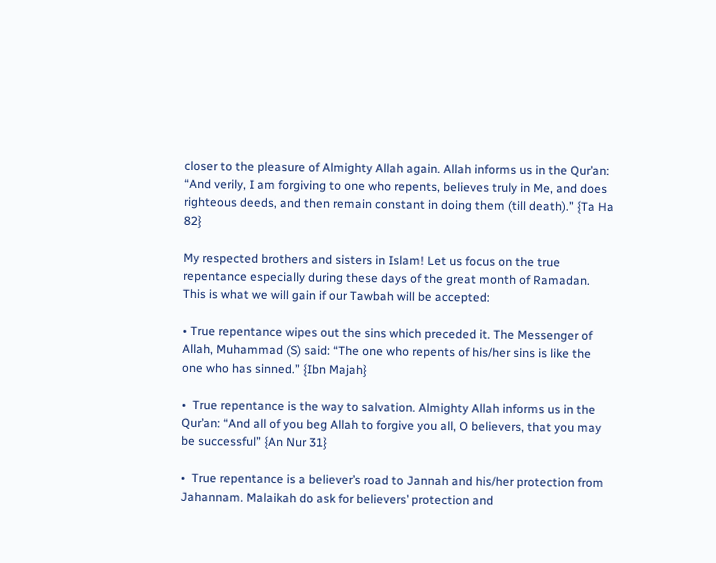closer to the pleasure of Almighty Allah again. Allah informs us in the Qur’an: “And verily, I am forgiving to one who repents, believes truly in Me, and does righteous deeds, and then remain constant in doing them (till death).” {Ta Ha 82}

My respected brothers and sisters in Islam! Let us focus on the true repentance especially during these days of the great month of Ramadan. This is what we will gain if our Tawbah will be accepted:

• True repentance wipes out the sins which preceded it. The Messenger of Allah, Muhammad (S) said: “The one who repents of his/her sins is like the one who has sinned.” {Ibn Majah}

•  True repentance is the way to salvation. Almighty Allah informs us in the Qur’an: “And all of you beg Allah to forgive you all, O believers, that you may be successful” {An Nur 31}

•  True repentance is a believer’s road to Jannah and his/her protection from Jahannam. Malaikah do ask for believers’ protection and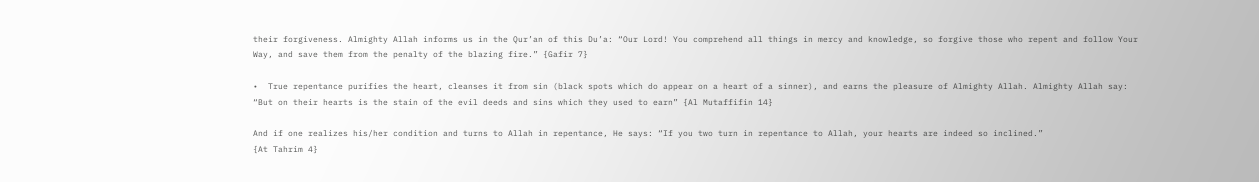their forgiveness. Almighty Allah informs us in the Qur’an of this Du’a: “Our Lord! You comprehend all things in mercy and knowledge, so forgive those who repent and follow Your Way, and save them from the penalty of the blazing fire.” {Gafir 7}

•  True repentance purifies the heart, cleanses it from sin (black spots which do appear on a heart of a sinner), and earns the pleasure of Almighty Allah. Almighty Allah say: “But on their hearts is the stain of the evil deeds and sins which they used to earn” {Al Mutaffifin 14}

And if one realizes his/her condition and turns to Allah in repentance, He says: “If you two turn in repentance to Allah, your hearts are indeed so inclined.”                                         {At Tahrim 4}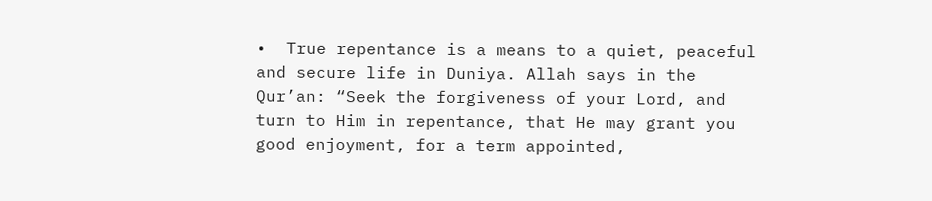•  True repentance is a means to a quiet, peaceful and secure life in Duniya. Allah says in the Qur’an: “Seek the forgiveness of your Lord, and turn to Him in repentance, that He may grant you good enjoyment, for a term appointed,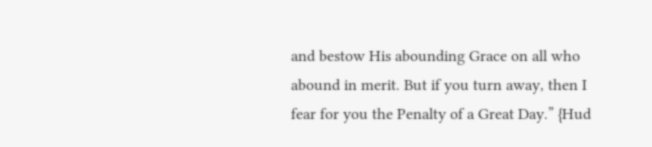and bestow His abounding Grace on all who abound in merit. But if you turn away, then I fear for you the Penalty of a Great Day.” {Hud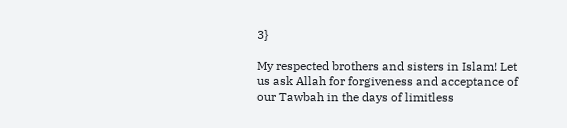3}

My respected brothers and sisters in Islam! Let us ask Allah for forgiveness and acceptance of our Tawbah in the days of limitless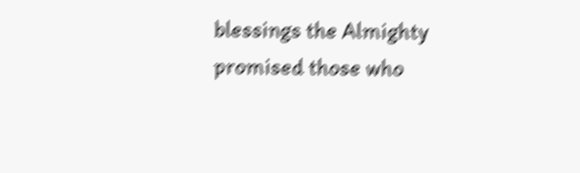blessings the Almighty promised those who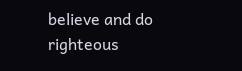believe and do righteous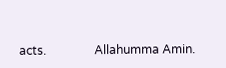acts.                Allahumma Amin.